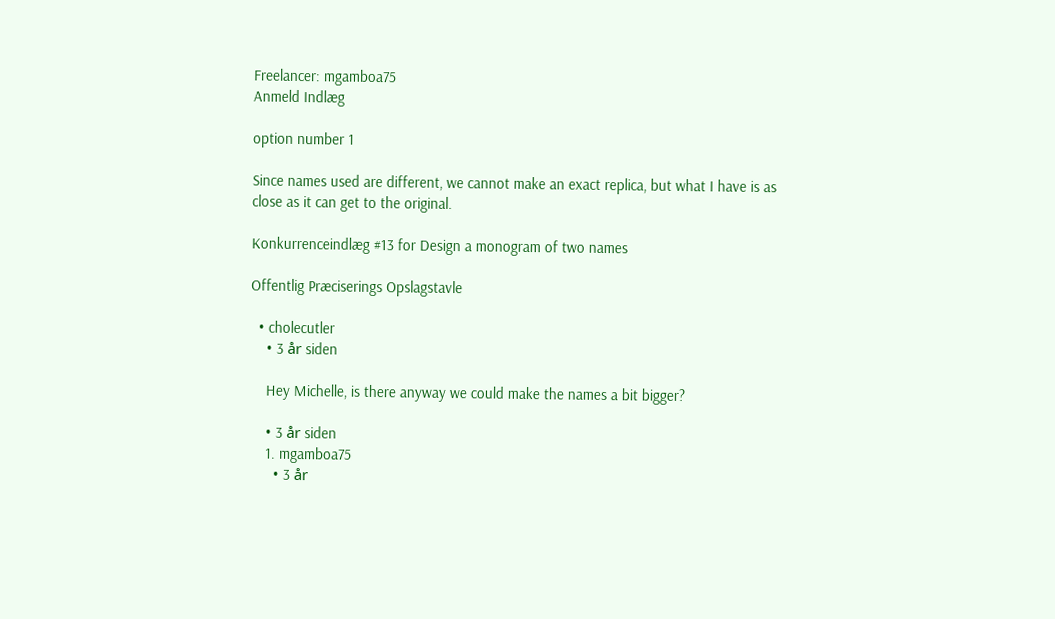Freelancer: mgamboa75
Anmeld Indlæg

option number 1

Since names used are different, we cannot make an exact replica, but what I have is as close as it can get to the original.

Konkurrenceindlæg #13 for Design a monogram of two names

Offentlig Præciserings Opslagstavle

  • cholecutler
    • 3 år siden

    Hey Michelle, is there anyway we could make the names a bit bigger?

    • 3 år siden
    1. mgamboa75
      • 3 år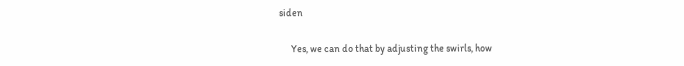siden

      Yes, we can do that by adjusting the swirls, how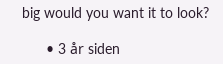big would you want it to look?

      • 3 år siden